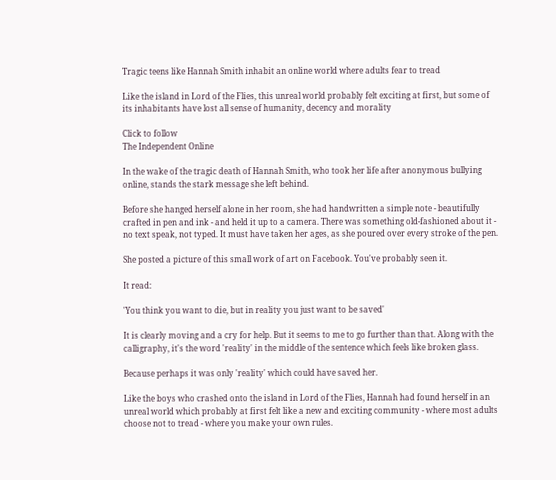Tragic teens like Hannah Smith inhabit an online world where adults fear to tread

Like the island in Lord of the Flies, this unreal world probably felt exciting at first, but some of its inhabitants have lost all sense of humanity, decency and morality

Click to follow
The Independent Online

In the wake of the tragic death of Hannah Smith, who took her life after anonymous bullying online, stands the stark message she left behind.

Before she hanged herself alone in her room, she had handwritten a simple note - beautifully crafted in pen and ink - and held it up to a camera. There was something old-fashioned about it - no text speak, not typed. It must have taken her ages, as she poured over every stroke of the pen.

She posted a picture of this small work of art on Facebook. You've probably seen it.

It read:

'You think you want to die, but in reality you just want to be saved'

It is clearly moving and a cry for help. But it seems to me to go further than that. Along with the calligraphy, it's the word 'reality' in the middle of the sentence which feels like broken glass.

Because perhaps it was only 'reality' which could have saved her.

Like the boys who crashed onto the island in Lord of the Flies, Hannah had found herself in an unreal world which probably at first felt like a new and exciting community - where most adults choose not to tread - where you make your own rules.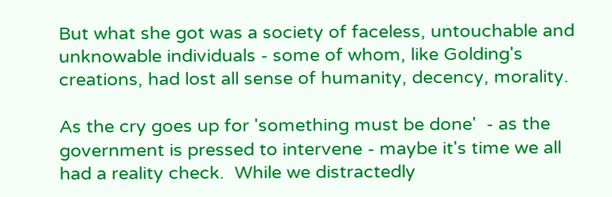But what she got was a society of faceless, untouchable and unknowable individuals - some of whom, like Golding's creations, had lost all sense of humanity, decency, morality.

As the cry goes up for 'something must be done'  - as the government is pressed to intervene - maybe it's time we all had a reality check.  While we distractedly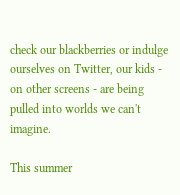check our blackberries or indulge ourselves on Twitter, our kids - on other screens - are being pulled into worlds we can't imagine.

This summer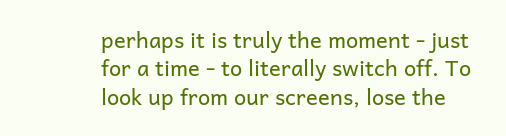perhaps it is truly the moment - just for a time - to literally switch off. To look up from our screens, lose the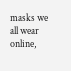masks we all wear online,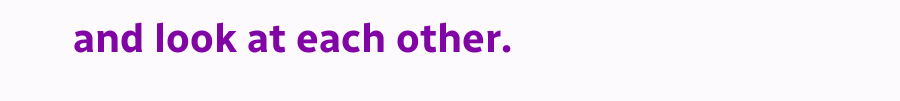and look at each other.